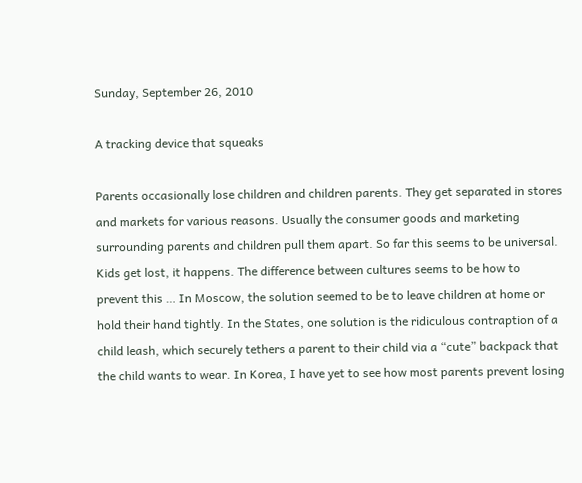Sunday, September 26, 2010

A tracking device that squeaks

Parents occasionally lose children and children parents. They get separated in stores and markets for various reasons. Usually the consumer goods and marketing surrounding parents and children pull them apart. So far this seems to be universal. Kids get lost, it happens. The difference between cultures seems to be how to prevent this … In Moscow, the solution seemed to be to leave children at home or hold their hand tightly. In the States, one solution is the ridiculous contraption of a child leash, which securely tethers a parent to their child via a “cute” backpack that the child wants to wear. In Korea, I have yet to see how most parents prevent losing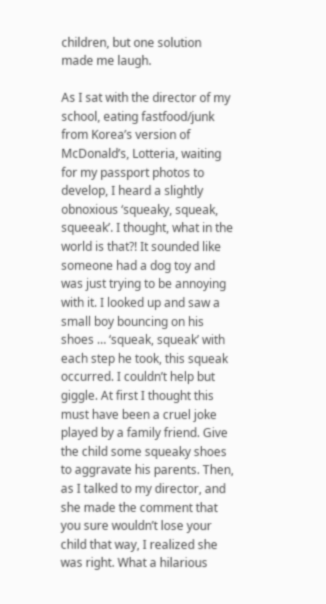children, but one solution made me laugh.

As I sat with the director of my school, eating fastfood/junk from Korea’s version of McDonald’s, Lotteria, waiting for my passport photos to develop, I heard a slightly obnoxious ‘squeaky, squeak, squeeak’. I thought, what in the world is that?! It sounded like someone had a dog toy and was just trying to be annoying with it. I looked up and saw a small boy bouncing on his shoes … ‘squeak, squeak’ with each step he took, this squeak occurred. I couldn’t help but giggle. At first I thought this must have been a cruel joke played by a family friend. Give the child some squeaky shoes to aggravate his parents. Then, as I talked to my director, and she made the comment that you sure wouldn’t lose your child that way, I realized she was right. What a hilarious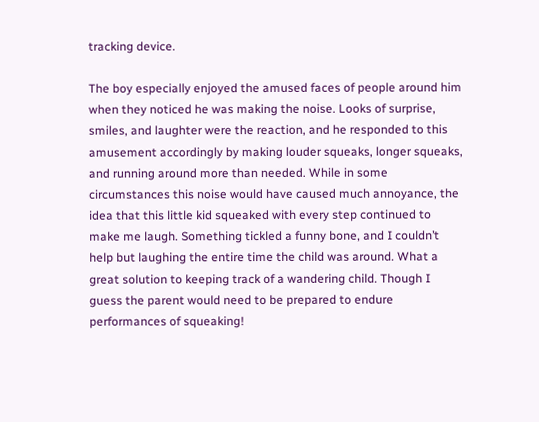tracking device.

The boy especially enjoyed the amused faces of people around him when they noticed he was making the noise. Looks of surprise, smiles, and laughter were the reaction, and he responded to this amusement accordingly by making louder squeaks, longer squeaks, and running around more than needed. While in some circumstances this noise would have caused much annoyance, the idea that this little kid squeaked with every step continued to make me laugh. Something tickled a funny bone, and I couldn’t help but laughing the entire time the child was around. What a great solution to keeping track of a wandering child. Though I guess the parent would need to be prepared to endure performances of squeaking!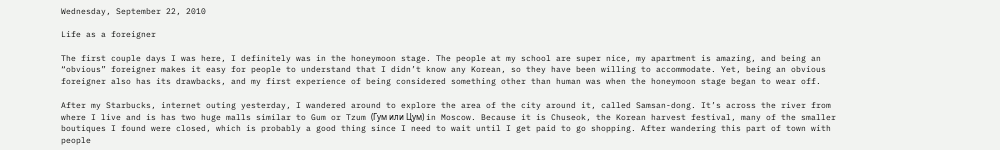Wednesday, September 22, 2010

Life as a foreigner

The first couple days I was here, I definitely was in the honeymoon stage. The people at my school are super nice, my apartment is amazing, and being an “obvious” foreigner makes it easy for people to understand that I didn’t know any Korean, so they have been willing to accommodate. Yet, being an obvious foreigner also has its drawbacks, and my first experience of being considered something other than human was when the honeymoon stage began to wear off.

After my Starbucks, internet outing yesterday, I wandered around to explore the area of the city around it, called Samsan-dong. It’s across the river from where I live and is has two huge malls similar to Gum or Tzum (Гум или Цум) in Moscow. Because it is Chuseok, the Korean harvest festival, many of the smaller boutiques I found were closed, which is probably a good thing since I need to wait until I get paid to go shopping. After wandering this part of town with people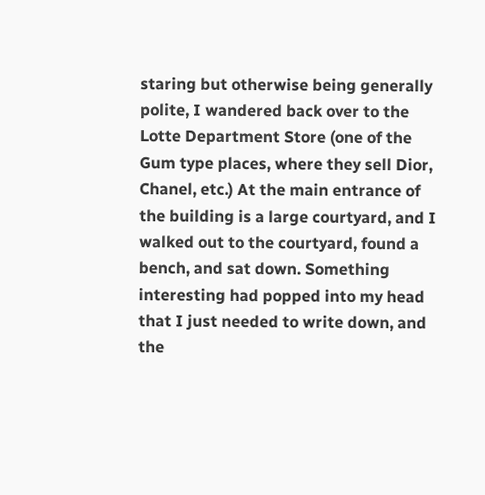staring but otherwise being generally polite, I wandered back over to the Lotte Department Store (one of the Gum type places, where they sell Dior, Chanel, etc.) At the main entrance of the building is a large courtyard, and I walked out to the courtyard, found a bench, and sat down. Something interesting had popped into my head that I just needed to write down, and the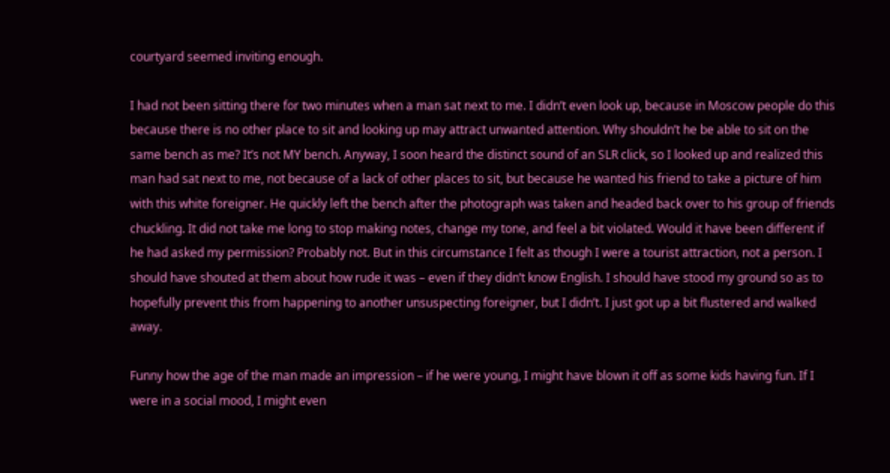courtyard seemed inviting enough.

I had not been sitting there for two minutes when a man sat next to me. I didn’t even look up, because in Moscow people do this because there is no other place to sit and looking up may attract unwanted attention. Why shouldn’t he be able to sit on the same bench as me? It’s not MY bench. Anyway, I soon heard the distinct sound of an SLR click, so I looked up and realized this man had sat next to me, not because of a lack of other places to sit, but because he wanted his friend to take a picture of him with this white foreigner. He quickly left the bench after the photograph was taken and headed back over to his group of friends chuckling. It did not take me long to stop making notes, change my tone, and feel a bit violated. Would it have been different if he had asked my permission? Probably not. But in this circumstance I felt as though I were a tourist attraction, not a person. I should have shouted at them about how rude it was – even if they didn’t know English. I should have stood my ground so as to hopefully prevent this from happening to another unsuspecting foreigner, but I didn’t. I just got up a bit flustered and walked away.

Funny how the age of the man made an impression – if he were young, I might have blown it off as some kids having fun. If I were in a social mood, I might even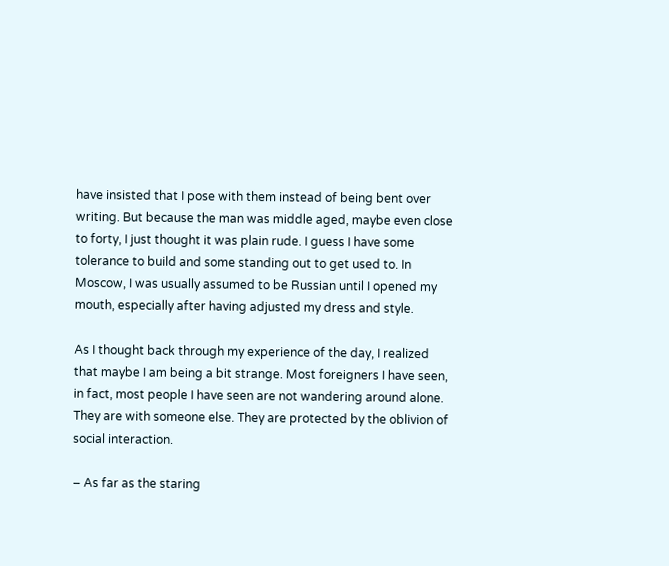have insisted that I pose with them instead of being bent over writing. But because the man was middle aged, maybe even close to forty, I just thought it was plain rude. I guess I have some tolerance to build and some standing out to get used to. In Moscow, I was usually assumed to be Russian until I opened my mouth, especially after having adjusted my dress and style.

As I thought back through my experience of the day, I realized that maybe I am being a bit strange. Most foreigners I have seen, in fact, most people I have seen are not wandering around alone. They are with someone else. They are protected by the oblivion of social interaction.

– As far as the staring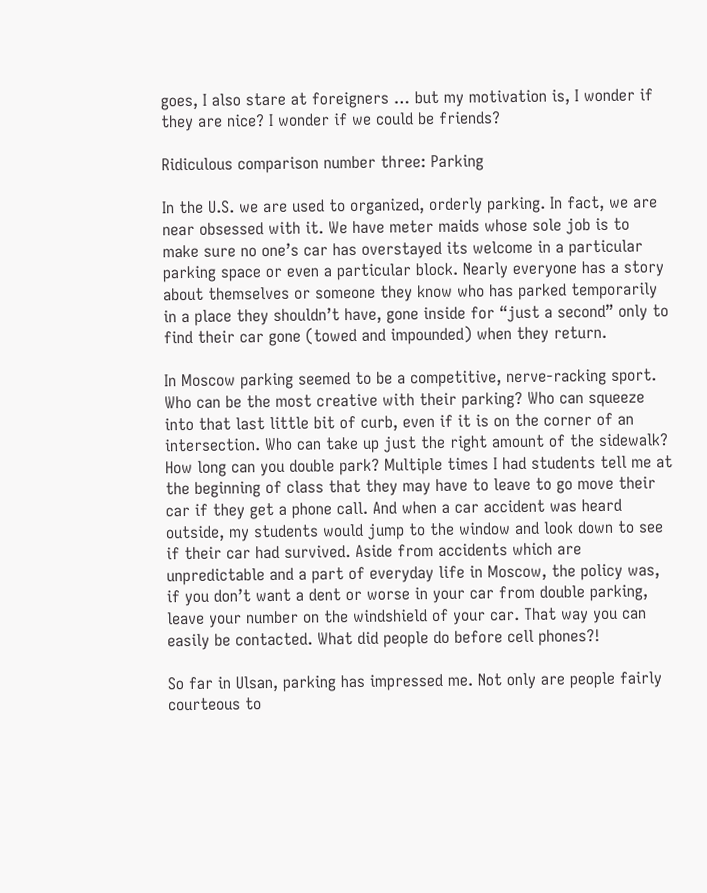goes, I also stare at foreigners … but my motivation is, I wonder if they are nice? I wonder if we could be friends?

Ridiculous comparison number three: Parking

In the U.S. we are used to organized, orderly parking. In fact, we are near obsessed with it. We have meter maids whose sole job is to make sure no one’s car has overstayed its welcome in a particular parking space or even a particular block. Nearly everyone has a story about themselves or someone they know who has parked temporarily in a place they shouldn’t have, gone inside for “just a second” only to find their car gone (towed and impounded) when they return.

In Moscow parking seemed to be a competitive, nerve-racking sport. Who can be the most creative with their parking? Who can squeeze into that last little bit of curb, even if it is on the corner of an intersection. Who can take up just the right amount of the sidewalk? How long can you double park? Multiple times I had students tell me at the beginning of class that they may have to leave to go move their car if they get a phone call. And when a car accident was heard outside, my students would jump to the window and look down to see if their car had survived. Aside from accidents which are unpredictable and a part of everyday life in Moscow, the policy was, if you don’t want a dent or worse in your car from double parking, leave your number on the windshield of your car. That way you can easily be contacted. What did people do before cell phones?!

So far in Ulsan, parking has impressed me. Not only are people fairly courteous to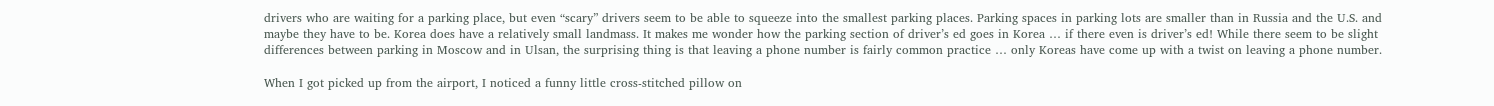drivers who are waiting for a parking place, but even “scary” drivers seem to be able to squeeze into the smallest parking places. Parking spaces in parking lots are smaller than in Russia and the U.S. and maybe they have to be. Korea does have a relatively small landmass. It makes me wonder how the parking section of driver’s ed goes in Korea … if there even is driver’s ed! While there seem to be slight differences between parking in Moscow and in Ulsan, the surprising thing is that leaving a phone number is fairly common practice … only Koreas have come up with a twist on leaving a phone number.

When I got picked up from the airport, I noticed a funny little cross-stitched pillow on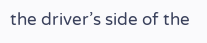the driver’s side of the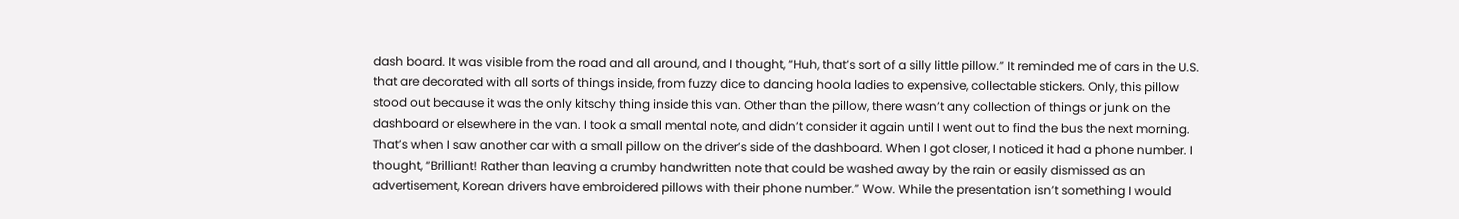dash board. It was visible from the road and all around, and I thought, “Huh, that’s sort of a silly little pillow.” It reminded me of cars in the U.S. that are decorated with all sorts of things inside, from fuzzy dice to dancing hoola ladies to expensive, collectable stickers. Only, this pillow stood out because it was the only kitschy thing inside this van. Other than the pillow, there wasn’t any collection of things or junk on the dashboard or elsewhere in the van. I took a small mental note, and didn’t consider it again until I went out to find the bus the next morning. That’s when I saw another car with a small pillow on the driver’s side of the dashboard. When I got closer, I noticed it had a phone number. I thought, “Brilliant! Rather than leaving a crumby handwritten note that could be washed away by the rain or easily dismissed as an advertisement, Korean drivers have embroidered pillows with their phone number.” Wow. While the presentation isn’t something I would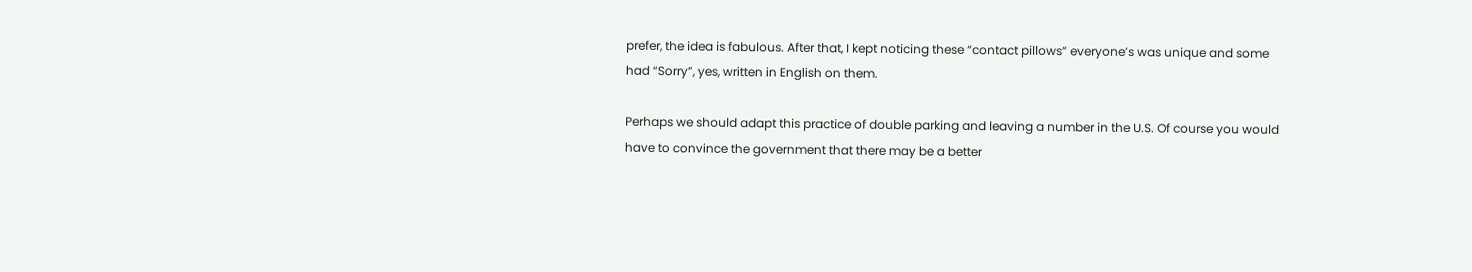prefer, the idea is fabulous. After that, I kept noticing these “contact pillows” everyone’s was unique and some had “Sorry”, yes, written in English on them.

Perhaps we should adapt this practice of double parking and leaving a number in the U.S. Of course you would have to convince the government that there may be a better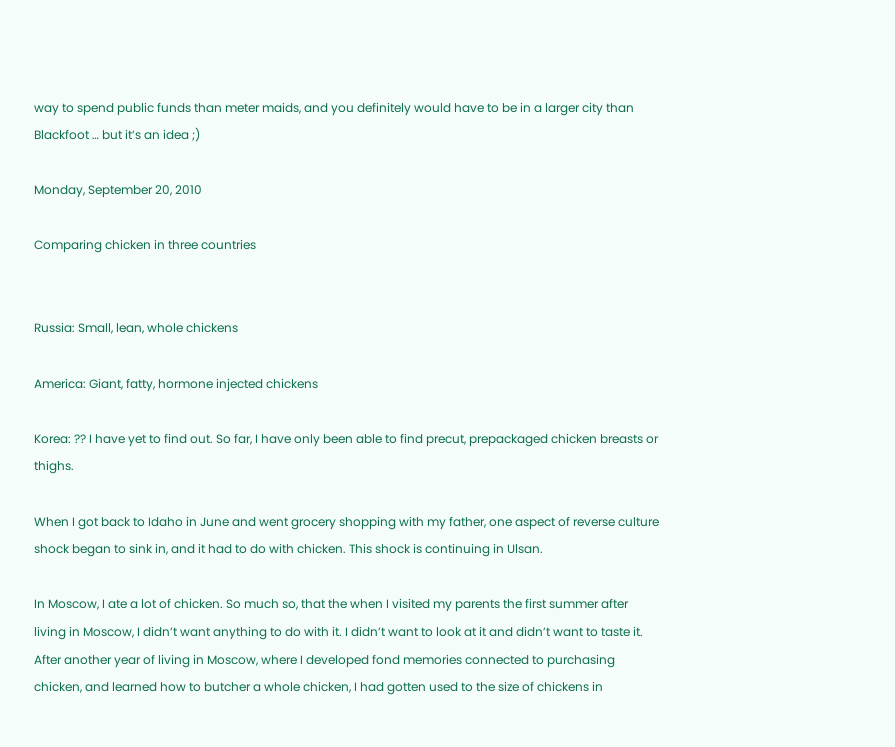way to spend public funds than meter maids, and you definitely would have to be in a larger city than Blackfoot … but it’s an idea ;)

Monday, September 20, 2010

Comparing chicken in three countries


Russia: Small, lean, whole chickens

America: Giant, fatty, hormone injected chickens

Korea: ?? I have yet to find out. So far, I have only been able to find precut, prepackaged chicken breasts or thighs.

When I got back to Idaho in June and went grocery shopping with my father, one aspect of reverse culture shock began to sink in, and it had to do with chicken. This shock is continuing in Ulsan.

In Moscow, I ate a lot of chicken. So much so, that the when I visited my parents the first summer after living in Moscow, I didn’t want anything to do with it. I didn’t want to look at it and didn’t want to taste it. After another year of living in Moscow, where I developed fond memories connected to purchasing chicken, and learned how to butcher a whole chicken, I had gotten used to the size of chickens in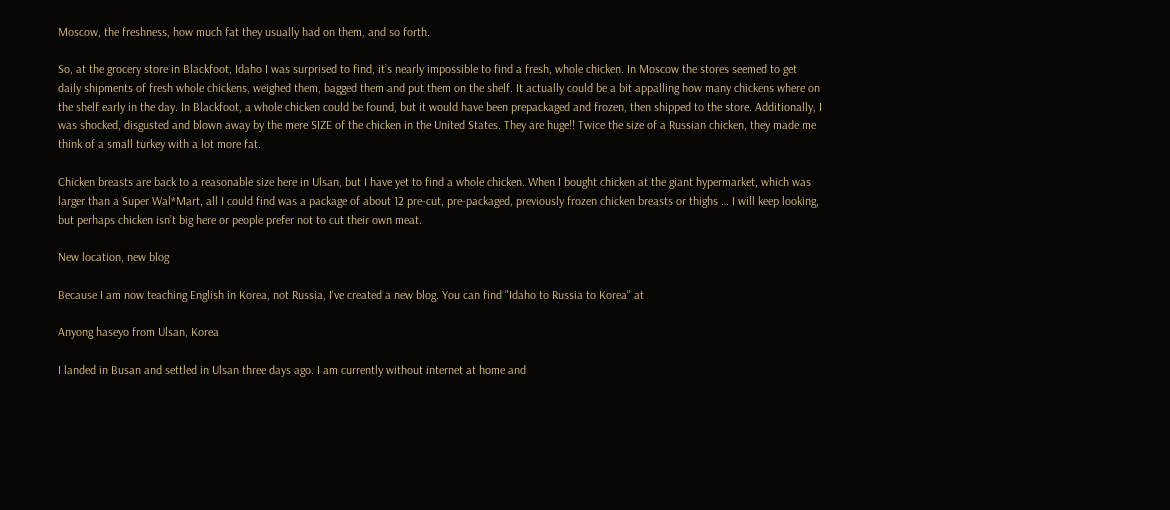Moscow, the freshness, how much fat they usually had on them, and so forth.

So, at the grocery store in Blackfoot, Idaho I was surprised to find, it’s nearly impossible to find a fresh, whole chicken. In Moscow the stores seemed to get daily shipments of fresh whole chickens, weighed them, bagged them and put them on the shelf. It actually could be a bit appalling how many chickens where on the shelf early in the day. In Blackfoot, a whole chicken could be found, but it would have been prepackaged and frozen, then shipped to the store. Additionally, I was shocked, disgusted and blown away by the mere SIZE of the chicken in the United States. They are huge!! Twice the size of a Russian chicken, they made me think of a small turkey with a lot more fat.

Chicken breasts are back to a reasonable size here in Ulsan, but I have yet to find a whole chicken. When I bought chicken at the giant hypermarket, which was larger than a Super Wal*Mart, all I could find was a package of about 12 pre-cut, pre-packaged, previously frozen chicken breasts or thighs … I will keep looking, but perhaps chicken isn’t big here or people prefer not to cut their own meat.

New location, new blog

Because I am now teaching English in Korea, not Russia, I've created a new blog. You can find "Idaho to Russia to Korea" at

Anyong haseyo from Ulsan, Korea

I landed in Busan and settled in Ulsan three days ago. I am currently without internet at home and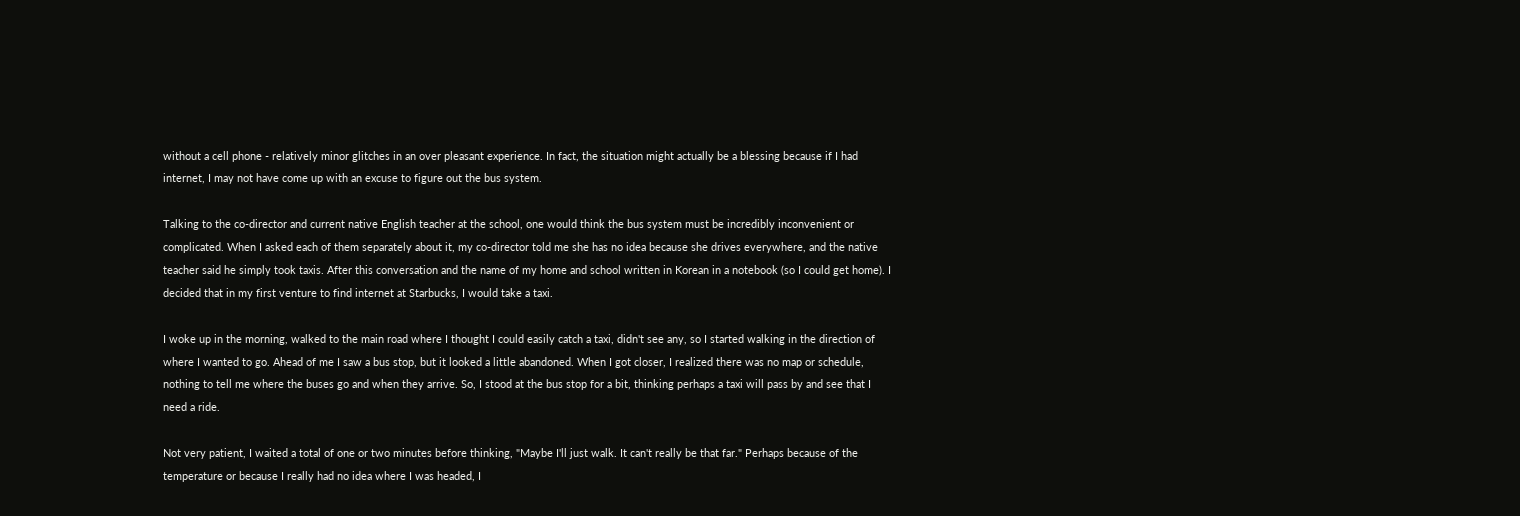without a cell phone - relatively minor glitches in an over pleasant experience. In fact, the situation might actually be a blessing because if I had internet, I may not have come up with an excuse to figure out the bus system.

Talking to the co-director and current native English teacher at the school, one would think the bus system must be incredibly inconvenient or complicated. When I asked each of them separately about it, my co-director told me she has no idea because she drives everywhere, and the native teacher said he simply took taxis. After this conversation and the name of my home and school written in Korean in a notebook (so I could get home). I decided that in my first venture to find internet at Starbucks, I would take a taxi.

I woke up in the morning, walked to the main road where I thought I could easily catch a taxi, didn't see any, so I started walking in the direction of where I wanted to go. Ahead of me I saw a bus stop, but it looked a little abandoned. When I got closer, I realized there was no map or schedule, nothing to tell me where the buses go and when they arrive. So, I stood at the bus stop for a bit, thinking perhaps a taxi will pass by and see that I need a ride.

Not very patient, I waited a total of one or two minutes before thinking, "Maybe I'll just walk. It can't really be that far." Perhaps because of the temperature or because I really had no idea where I was headed, I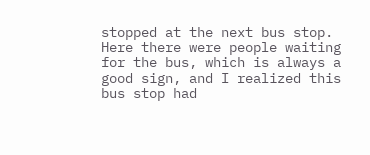stopped at the next bus stop. Here there were people waiting for the bus, which is always a good sign, and I realized this bus stop had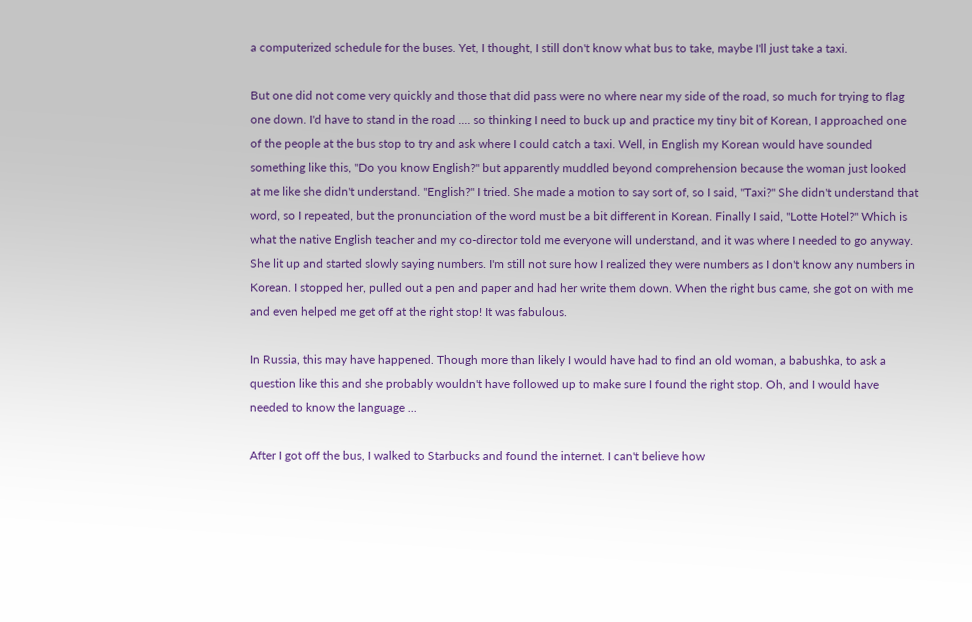a computerized schedule for the buses. Yet, I thought, I still don't know what bus to take, maybe I'll just take a taxi.

But one did not come very quickly and those that did pass were no where near my side of the road, so much for trying to flag one down. I'd have to stand in the road .... so thinking I need to buck up and practice my tiny bit of Korean, I approached one of the people at the bus stop to try and ask where I could catch a taxi. Well, in English my Korean would have sounded something like this, "Do you know English?" but apparently muddled beyond comprehension because the woman just looked at me like she didn't understand. "English?" I tried. She made a motion to say sort of, so I said, "Taxi?" She didn't understand that word, so I repeated, but the pronunciation of the word must be a bit different in Korean. Finally I said, "Lotte Hotel?" Which is what the native English teacher and my co-director told me everyone will understand, and it was where I needed to go anyway. She lit up and started slowly saying numbers. I'm still not sure how I realized they were numbers as I don't know any numbers in Korean. I stopped her, pulled out a pen and paper and had her write them down. When the right bus came, she got on with me and even helped me get off at the right stop! It was fabulous.

In Russia, this may have happened. Though more than likely I would have had to find an old woman, a babushka, to ask a question like this and she probably wouldn't have followed up to make sure I found the right stop. Oh, and I would have needed to know the language ...

After I got off the bus, I walked to Starbucks and found the internet. I can't believe how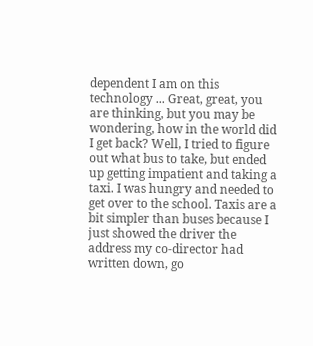dependent I am on this technology ... Great, great, you are thinking, but you may be wondering, how in the world did I get back? Well, I tried to figure out what bus to take, but ended up getting impatient and taking a taxi. I was hungry and needed to get over to the school. Taxis are a bit simpler than buses because I just showed the driver the address my co-director had written down, go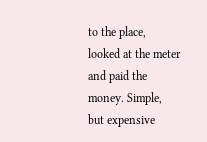to the place, looked at the meter and paid the money. Simple, but expensive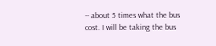-- about 5 times what the bus cost. I will be taking the bus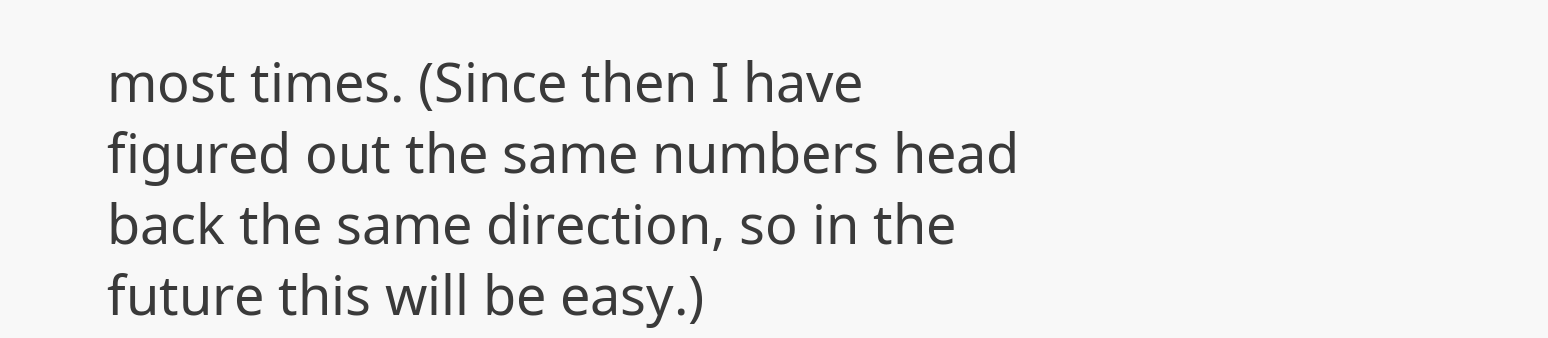most times. (Since then I have figured out the same numbers head back the same direction, so in the future this will be easy.)